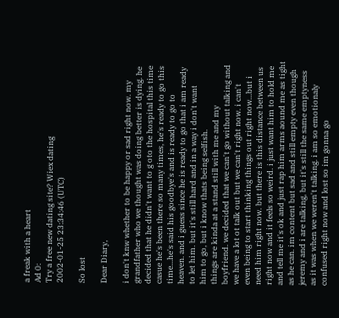a freak with a heart
Ad 0:
Try a free new dating site? Wiex dating
2002-01-25 23:34:46 (UTC)

So lost

Dear Diary,

i don't knw whether to be happy or sad right now. my
grandfather who we thought was doing better is dying. he
decided that he didn't want to g oto the hospital this time
casue he's been there so many times, he's ready to go this
time...he's said his goodbye's and is ready to go to
heaven. and i guess since he is ready to go that i am ready
to let him. but it's still hard and in a way i don't want
him to go, but i know thats being selfish.
things are kinda at a stand still with me and my
boyfriend. we decided that we can't go without talking and
we have a lot ot talk out but we can't right now. i can't
even being to start thinking things out right now...but i
need him right now. but there is this distance between us
right now and it feels so weird. i just want him to hold me
and tell me it's ok and just rap him arms aound me as tight
as he can. im content but sad and still empty even though
jeremy and i are talking, but it's still the same emptyness
as it was when we weren't talking. i am so emotionaly
confused right now and lost so im gonna go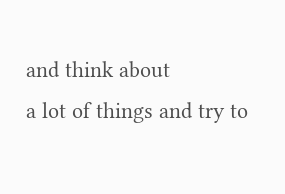and think about
a lot of things and try to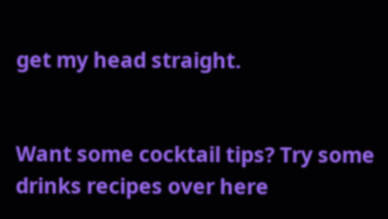get my head straight.


Want some cocktail tips? Try some drinks recipes over here